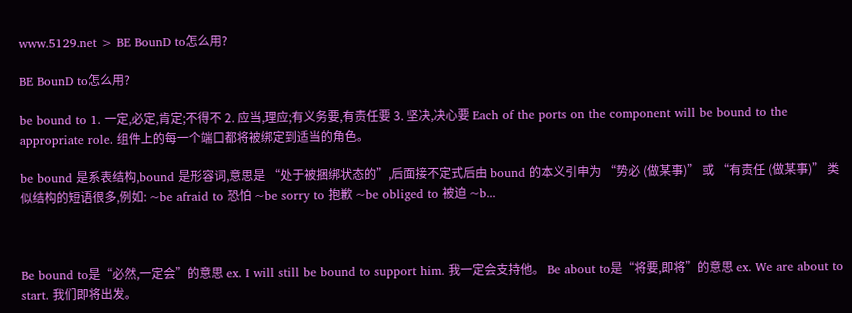www.5129.net > BE BounD to怎么用?

BE BounD to怎么用?

be bound to 1. 一定,必定,肯定;不得不 2. 应当,理应;有义务要,有责任要 3. 坚决,决心要 Each of the ports on the component will be bound to the appropriate role. 组件上的每一个端口都将被绑定到适当的角色。

be bound 是系表结构,bound 是形容词,意思是 “处于被捆绑状态的”,后面接不定式后由 bound 的本义引申为 “势必 (做某事)” 或 “有责任 (做某事)” 类似结构的短语很多,例如: ~be afraid to 恐怕 ~be sorry to 抱歉 ~be obliged to 被迫 ~b...



Be bound to是“必然,一定会”的意思 ex. I will still be bound to support him. 我一定会支持他。 Be about to是“将要,即将”的意思 ex. We are about to start. 我们即将出发。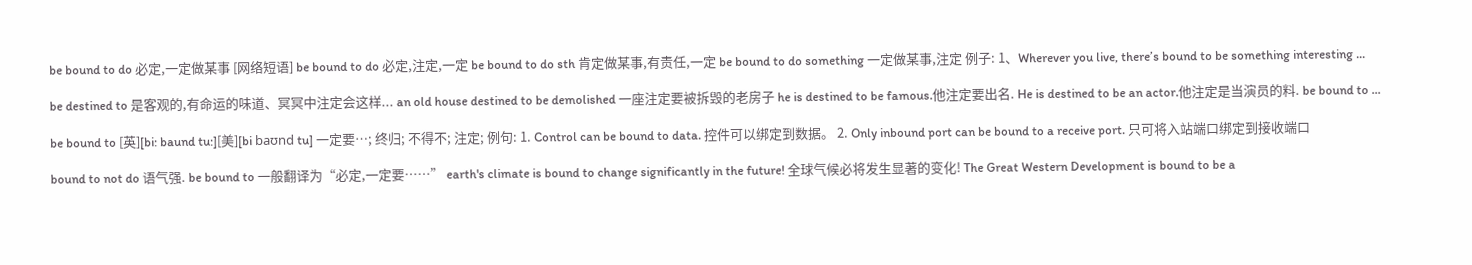be bound to do 必定,一定做某事 [网络短语] be bound to do 必定,注定,一定 be bound to do sth 肯定做某事,有责任,一定 be bound to do something 一定做某事,注定 例子: 1、Wherever you live, there’s bound to be something interesting ...

be destined to 是客观的,有命运的味道、冥冥中注定会这样... an old house destined to be demolished 一座注定要被拆毁的老房子 he is destined to be famous.他注定要出名. He is destined to be an actor.他注定是当演员的料. be bound to ...

be bound to [英][bi: baund tu:][美][bi baʊnd tu] 一定要…; 终归; 不得不; 注定; 例句: 1. Control can be bound to data. 控件可以绑定到数据。 2. Only inbound port can be bound to a receive port. 只可将入站端口绑定到接收端口

bound to not do 语气强. be bound to 一般翻译为“必定,一定要……” earth's climate is bound to change significantly in the future! 全球气候必将发生显著的变化! The Great Western Development is bound to be a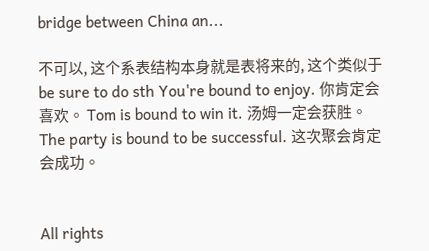bridge between China an...

不可以, 这个系表结构本身就是表将来的, 这个类似于 be sure to do sth You're bound to enjoy. 你肯定会喜欢。 Tom is bound to win it. 汤姆一定会获胜。 The party is bound to be successful. 这次聚会肯定会成功。


All rights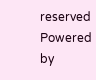reserved Powered by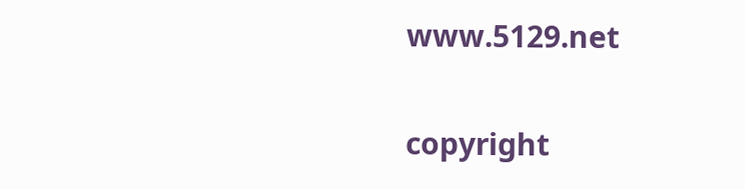www.5129.net

copyright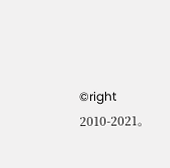©right 2010-2021。